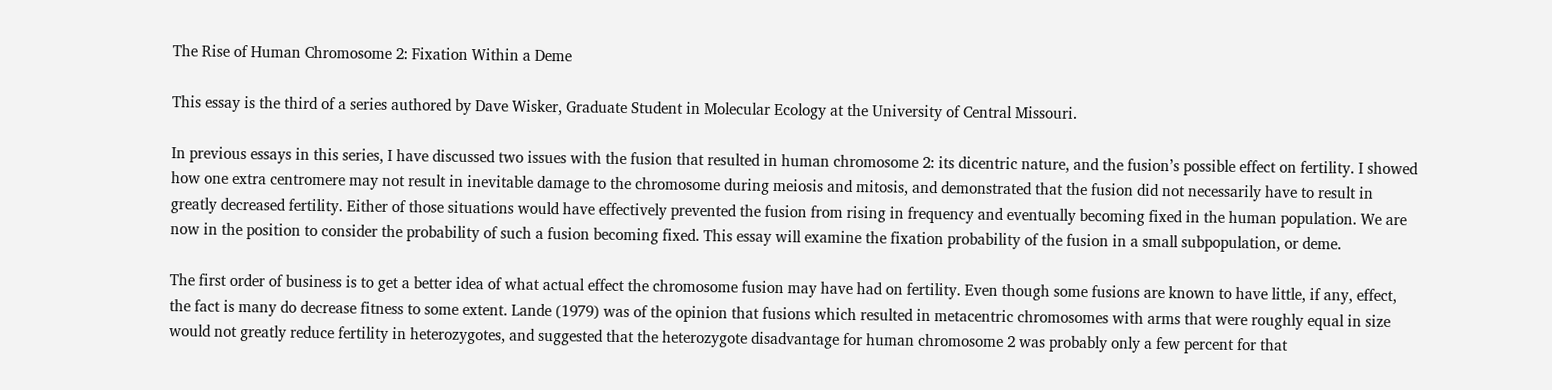The Rise of Human Chromosome 2: Fixation Within a Deme

This essay is the third of a series authored by Dave Wisker, Graduate Student in Molecular Ecology at the University of Central Missouri.

In previous essays in this series, I have discussed two issues with the fusion that resulted in human chromosome 2: its dicentric nature, and the fusion’s possible effect on fertility. I showed how one extra centromere may not result in inevitable damage to the chromosome during meiosis and mitosis, and demonstrated that the fusion did not necessarily have to result in greatly decreased fertility. Either of those situations would have effectively prevented the fusion from rising in frequency and eventually becoming fixed in the human population. We are now in the position to consider the probability of such a fusion becoming fixed. This essay will examine the fixation probability of the fusion in a small subpopulation, or deme.

The first order of business is to get a better idea of what actual effect the chromosome fusion may have had on fertility. Even though some fusions are known to have little, if any, effect, the fact is many do decrease fitness to some extent. Lande (1979) was of the opinion that fusions which resulted in metacentric chromosomes with arms that were roughly equal in size would not greatly reduce fertility in heterozygotes, and suggested that the heterozygote disadvantage for human chromosome 2 was probably only a few percent for that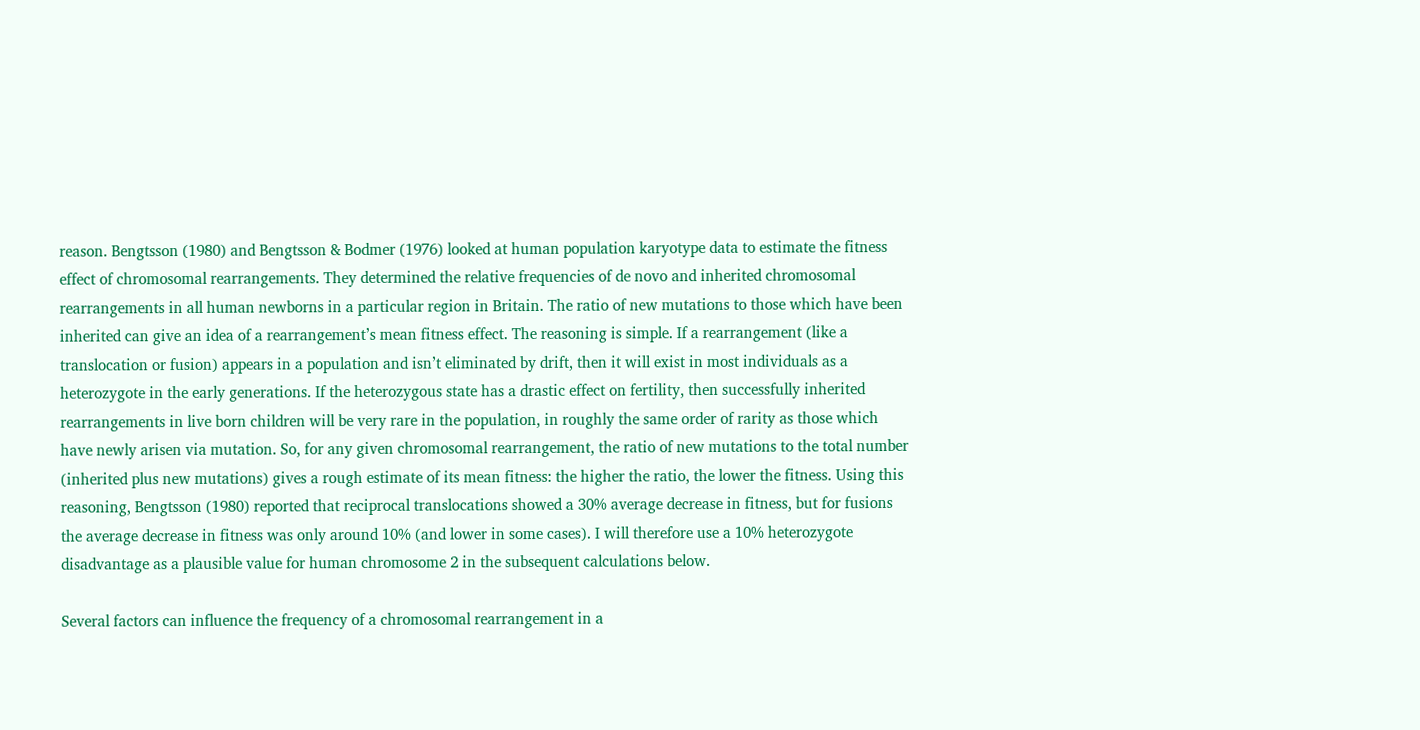reason. Bengtsson (1980) and Bengtsson & Bodmer (1976) looked at human population karyotype data to estimate the fitness effect of chromosomal rearrangements. They determined the relative frequencies of de novo and inherited chromosomal rearrangements in all human newborns in a particular region in Britain. The ratio of new mutations to those which have been inherited can give an idea of a rearrangement’s mean fitness effect. The reasoning is simple. If a rearrangement (like a translocation or fusion) appears in a population and isn’t eliminated by drift, then it will exist in most individuals as a heterozygote in the early generations. If the heterozygous state has a drastic effect on fertility, then successfully inherited rearrangements in live born children will be very rare in the population, in roughly the same order of rarity as those which have newly arisen via mutation. So, for any given chromosomal rearrangement, the ratio of new mutations to the total number (inherited plus new mutations) gives a rough estimate of its mean fitness: the higher the ratio, the lower the fitness. Using this reasoning, Bengtsson (1980) reported that reciprocal translocations showed a 30% average decrease in fitness, but for fusions the average decrease in fitness was only around 10% (and lower in some cases). I will therefore use a 10% heterozygote disadvantage as a plausible value for human chromosome 2 in the subsequent calculations below.

Several factors can influence the frequency of a chromosomal rearrangement in a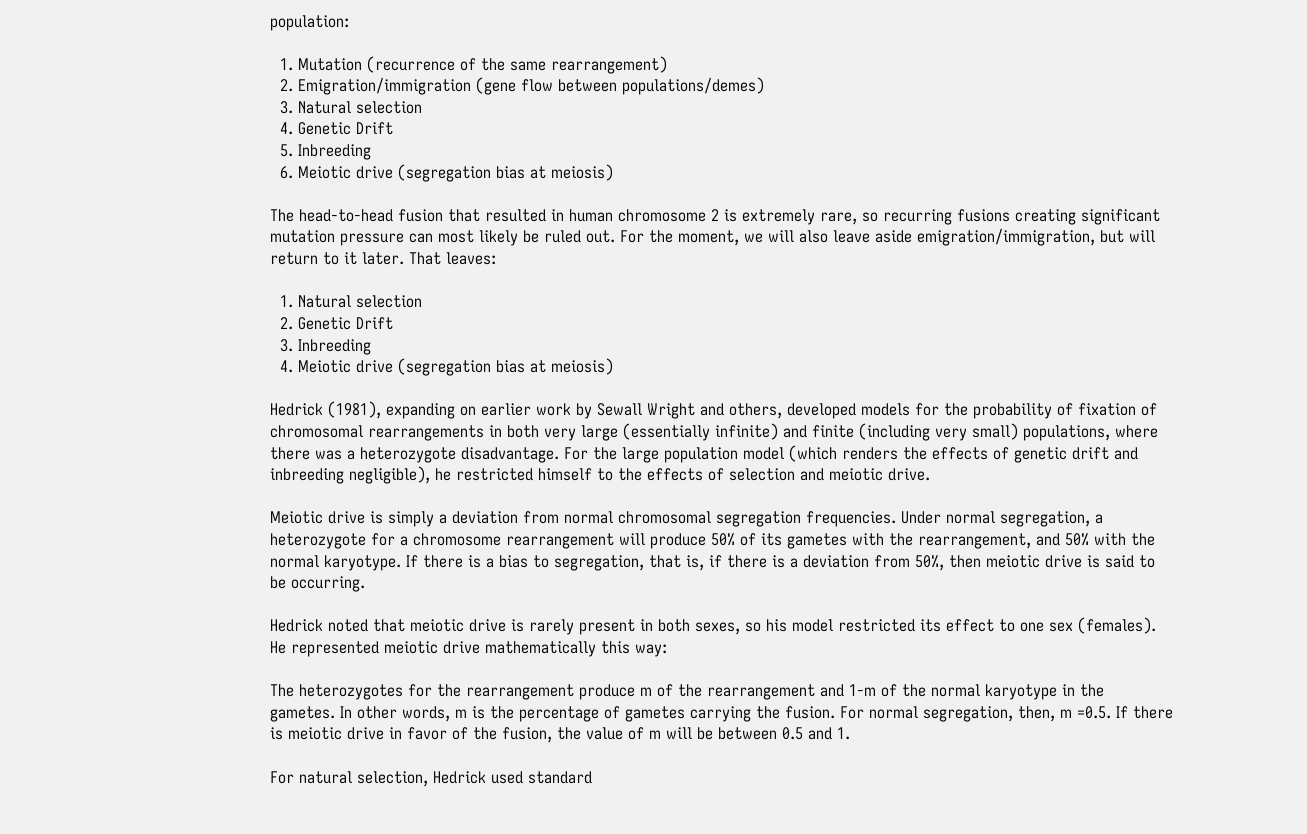population:

  1. Mutation (recurrence of the same rearrangement)
  2. Emigration/immigration (gene flow between populations/demes)
  3. Natural selection
  4. Genetic Drift
  5. Inbreeding
  6. Meiotic drive (segregation bias at meiosis)

The head-to-head fusion that resulted in human chromosome 2 is extremely rare, so recurring fusions creating significant mutation pressure can most likely be ruled out. For the moment, we will also leave aside emigration/immigration, but will return to it later. That leaves:

  1. Natural selection
  2. Genetic Drift
  3. Inbreeding
  4. Meiotic drive (segregation bias at meiosis)

Hedrick (1981), expanding on earlier work by Sewall Wright and others, developed models for the probability of fixation of chromosomal rearrangements in both very large (essentially infinite) and finite (including very small) populations, where there was a heterozygote disadvantage. For the large population model (which renders the effects of genetic drift and inbreeding negligible), he restricted himself to the effects of selection and meiotic drive.

Meiotic drive is simply a deviation from normal chromosomal segregation frequencies. Under normal segregation, a heterozygote for a chromosome rearrangement will produce 50% of its gametes with the rearrangement, and 50% with the normal karyotype. If there is a bias to segregation, that is, if there is a deviation from 50%, then meiotic drive is said to be occurring.

Hedrick noted that meiotic drive is rarely present in both sexes, so his model restricted its effect to one sex (females). He represented meiotic drive mathematically this way:

The heterozygotes for the rearrangement produce m of the rearrangement and 1-m of the normal karyotype in the gametes. In other words, m is the percentage of gametes carrying the fusion. For normal segregation, then, m =0.5. If there is meiotic drive in favor of the fusion, the value of m will be between 0.5 and 1.

For natural selection, Hedrick used standard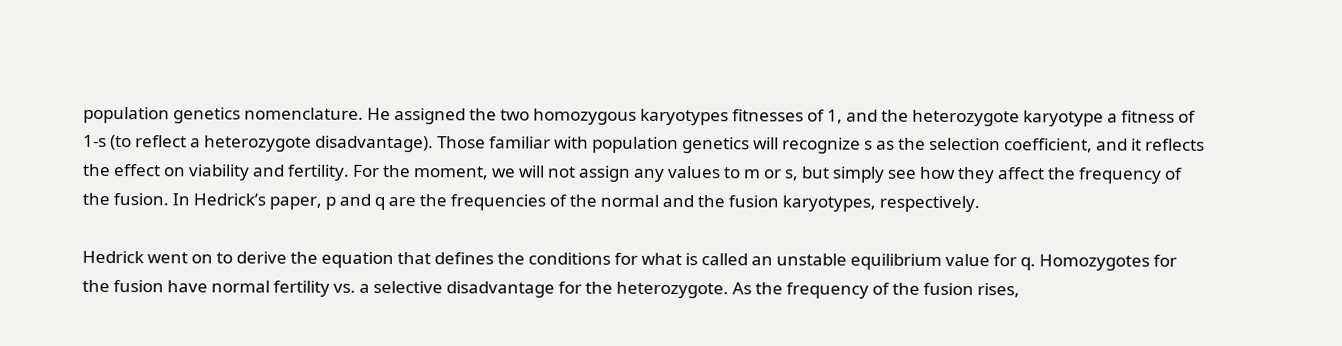population genetics nomenclature. He assigned the two homozygous karyotypes fitnesses of 1, and the heterozygote karyotype a fitness of 1-s (to reflect a heterozygote disadvantage). Those familiar with population genetics will recognize s as the selection coefficient, and it reflects the effect on viability and fertility. For the moment, we will not assign any values to m or s, but simply see how they affect the frequency of the fusion. In Hedrick’s paper, p and q are the frequencies of the normal and the fusion karyotypes, respectively.

Hedrick went on to derive the equation that defines the conditions for what is called an unstable equilibrium value for q. Homozygotes for the fusion have normal fertility vs. a selective disadvantage for the heterozygote. As the frequency of the fusion rises,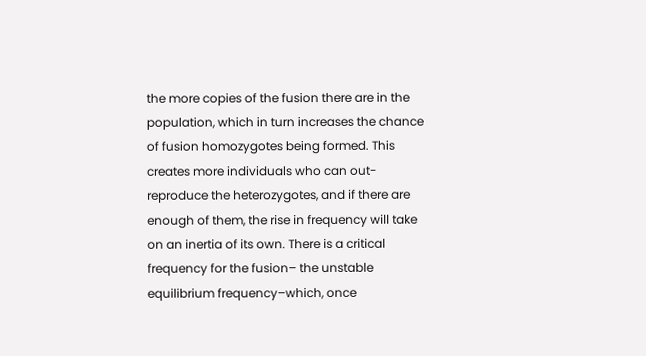the more copies of the fusion there are in the population, which in turn increases the chance of fusion homozygotes being formed. This creates more individuals who can out-reproduce the heterozygotes, and if there are enough of them, the rise in frequency will take on an inertia of its own. There is a critical frequency for the fusion– the unstable equilibrium frequency–which, once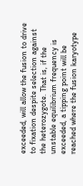exceeded, will allow the fusion to drive to fixation despite selection against the heterozygote. That is, if the unstable equilibrium frequency is exceeded, a tipping point will be reached where the fusion karyotype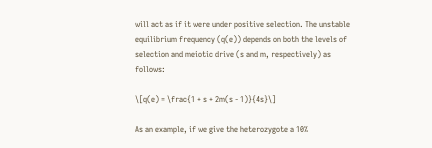will act as if it were under positive selection. The unstable equilibrium frequency (q(e)) depends on both the levels of selection and meiotic drive (s and m, respectively) as follows:

\[q(e) = \frac{1 + s + 2m(s - 1)}{4s}\]

As an example, if we give the heterozygote a 10%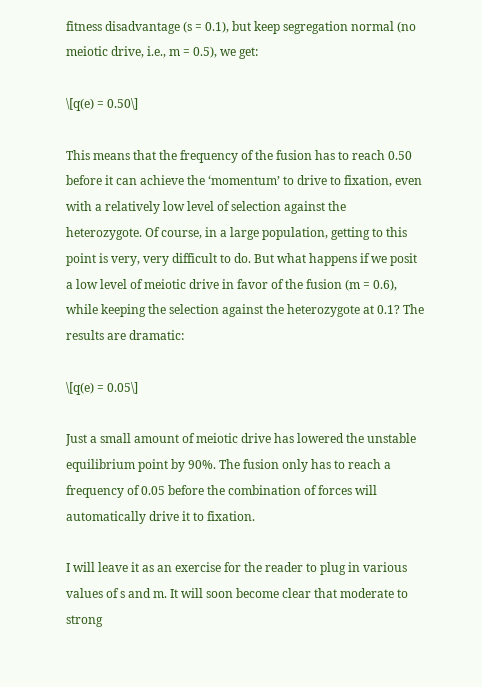fitness disadvantage (s = 0.1), but keep segregation normal (no meiotic drive, i.e., m = 0.5), we get:

\[q(e) = 0.50\]

This means that the frequency of the fusion has to reach 0.50 before it can achieve the ‘momentum’ to drive to fixation, even with a relatively low level of selection against the heterozygote. Of course, in a large population, getting to this point is very, very difficult to do. But what happens if we posit a low level of meiotic drive in favor of the fusion (m = 0.6), while keeping the selection against the heterozygote at 0.1? The results are dramatic:

\[q(e) = 0.05\]

Just a small amount of meiotic drive has lowered the unstable equilibrium point by 90%. The fusion only has to reach a frequency of 0.05 before the combination of forces will automatically drive it to fixation.

I will leave it as an exercise for the reader to plug in various values of s and m. It will soon become clear that moderate to strong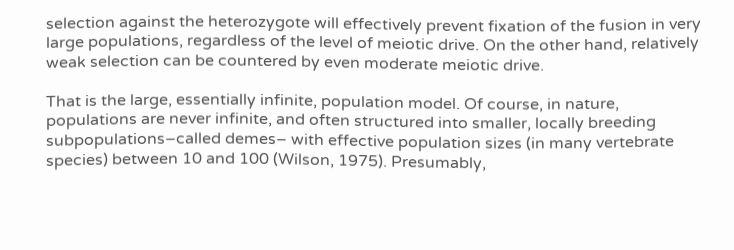selection against the heterozygote will effectively prevent fixation of the fusion in very large populations, regardless of the level of meiotic drive. On the other hand, relatively weak selection can be countered by even moderate meiotic drive.

That is the large, essentially infinite, population model. Of course, in nature, populations are never infinite, and often structured into smaller, locally breeding subpopulations–called demes– with effective population sizes (in many vertebrate species) between 10 and 100 (Wilson, 1975). Presumably,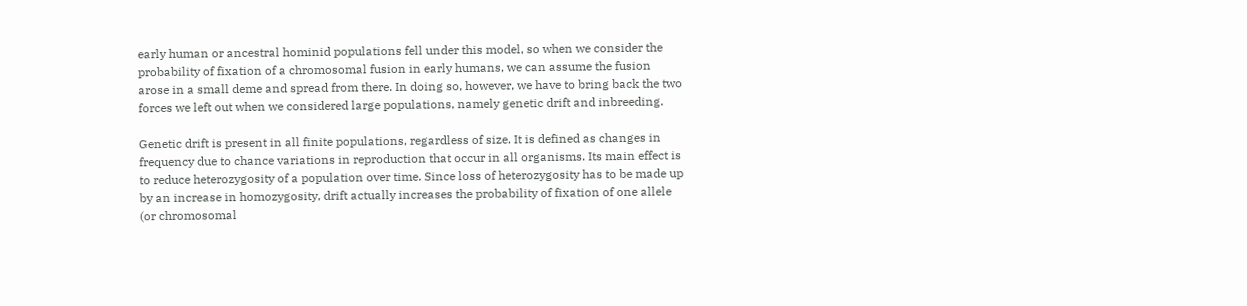early human or ancestral hominid populations fell under this model, so when we consider the probability of fixation of a chromosomal fusion in early humans, we can assume the fusion arose in a small deme and spread from there. In doing so, however, we have to bring back the two forces we left out when we considered large populations, namely genetic drift and inbreeding.

Genetic drift is present in all finite populations, regardless of size. It is defined as changes in frequency due to chance variations in reproduction that occur in all organisms. Its main effect is to reduce heterozygosity of a population over time. Since loss of heterozygosity has to be made up by an increase in homozygosity, drift actually increases the probability of fixation of one allele (or chromosomal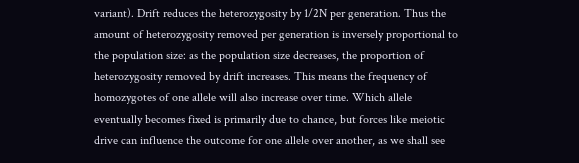variant). Drift reduces the heterozygosity by 1/2N per generation. Thus the amount of heterozygosity removed per generation is inversely proportional to the population size: as the population size decreases, the proportion of heterozygosity removed by drift increases. This means the frequency of homozygotes of one allele will also increase over time. Which allele eventually becomes fixed is primarily due to chance, but forces like meiotic drive can influence the outcome for one allele over another, as we shall see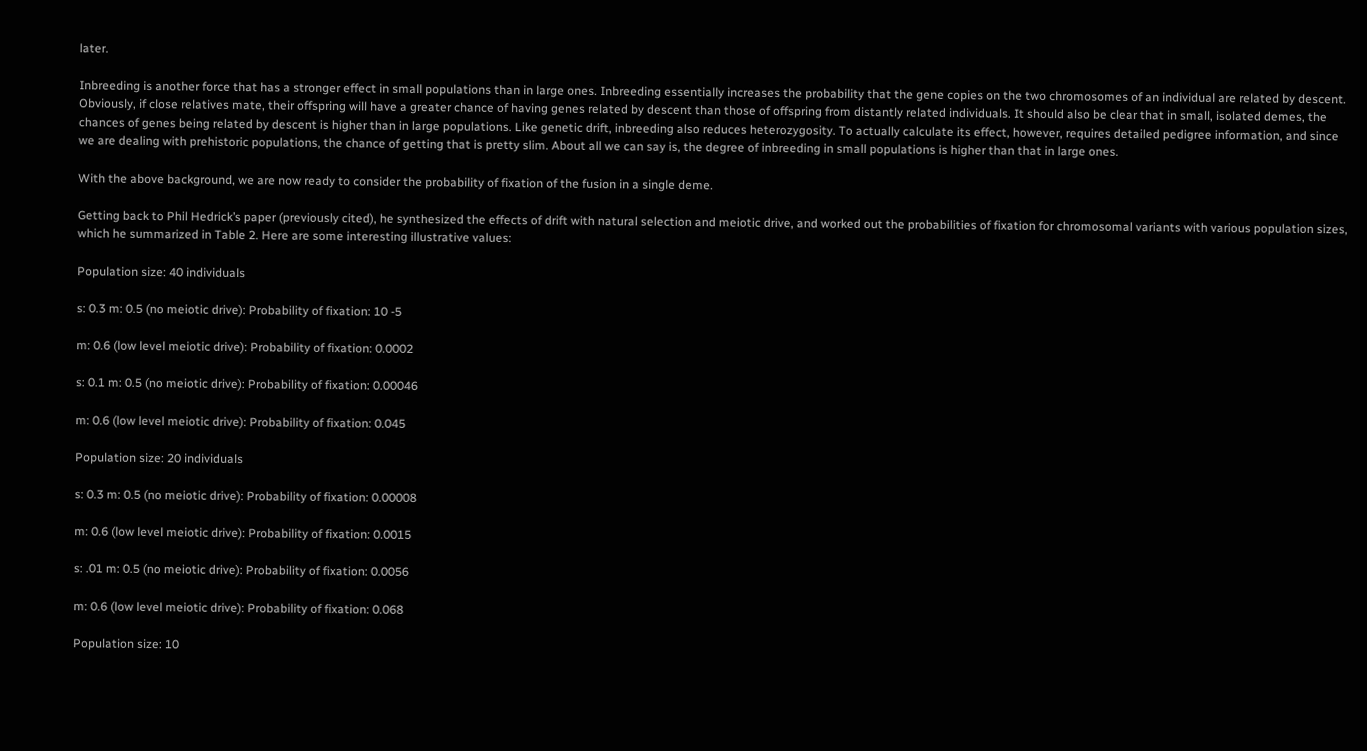later.

Inbreeding is another force that has a stronger effect in small populations than in large ones. Inbreeding essentially increases the probability that the gene copies on the two chromosomes of an individual are related by descent. Obviously, if close relatives mate, their offspring will have a greater chance of having genes related by descent than those of offspring from distantly related individuals. It should also be clear that in small, isolated demes, the chances of genes being related by descent is higher than in large populations. Like genetic drift, inbreeding also reduces heterozygosity. To actually calculate its effect, however, requires detailed pedigree information, and since we are dealing with prehistoric populations, the chance of getting that is pretty slim. About all we can say is, the degree of inbreeding in small populations is higher than that in large ones.

With the above background, we are now ready to consider the probability of fixation of the fusion in a single deme.

Getting back to Phil Hedrick’s paper (previously cited), he synthesized the effects of drift with natural selection and meiotic drive, and worked out the probabilities of fixation for chromosomal variants with various population sizes, which he summarized in Table 2. Here are some interesting illustrative values:

Population size: 40 individuals

s: 0.3 m: 0.5 (no meiotic drive): Probability of fixation: 10 -5

m: 0.6 (low level meiotic drive): Probability of fixation: 0.0002

s: 0.1 m: 0.5 (no meiotic drive): Probability of fixation: 0.00046

m: 0.6 (low level meiotic drive): Probability of fixation: 0.045

Population size: 20 individuals

s: 0.3 m: 0.5 (no meiotic drive): Probability of fixation: 0.00008

m: 0.6 (low level meiotic drive): Probability of fixation: 0.0015

s: .01 m: 0.5 (no meiotic drive): Probability of fixation: 0.0056

m: 0.6 (low level meiotic drive): Probability of fixation: 0.068

Population size: 10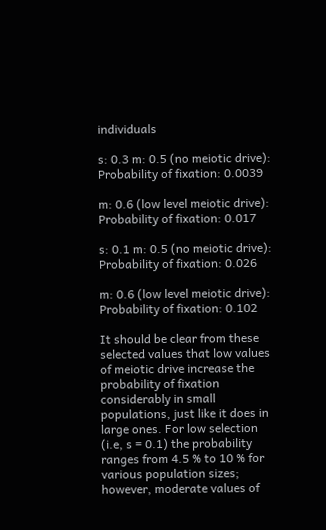individuals

s: 0.3 m: 0.5 (no meiotic drive): Probability of fixation: 0.0039

m: 0.6 (low level meiotic drive): Probability of fixation: 0.017

s: 0.1 m: 0.5 (no meiotic drive): Probability of fixation: 0.026

m: 0.6 (low level meiotic drive): Probability of fixation: 0.102

It should be clear from these selected values that low values of meiotic drive increase the probability of fixation considerably in small populations, just like it does in large ones. For low selection (i.e, s = 0.1) the probability ranges from 4.5 % to 10 % for various population sizes; however, moderate values of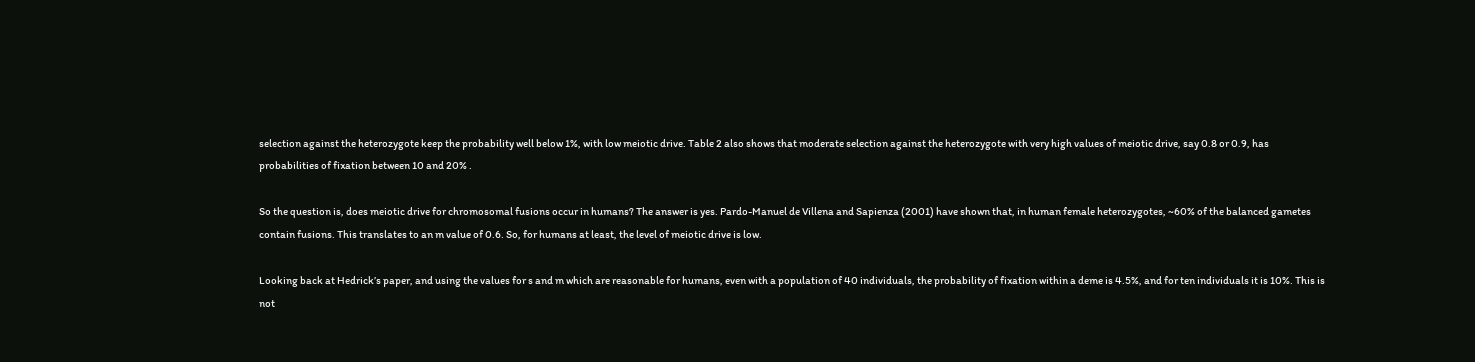selection against the heterozygote keep the probability well below 1%, with low meiotic drive. Table 2 also shows that moderate selection against the heterozygote with very high values of meiotic drive, say 0.8 or 0.9, has probabilities of fixation between 10 and 20% .

So the question is, does meiotic drive for chromosomal fusions occur in humans? The answer is yes. Pardo-Manuel de Villena and Sapienza (2001) have shown that, in human female heterozygotes, ~60% of the balanced gametes contain fusions. This translates to an m value of 0.6. So, for humans at least, the level of meiotic drive is low.

Looking back at Hedrick’s paper, and using the values for s and m which are reasonable for humans, even with a population of 40 individuals, the probability of fixation within a deme is 4.5%, and for ten individuals it is 10%. This is not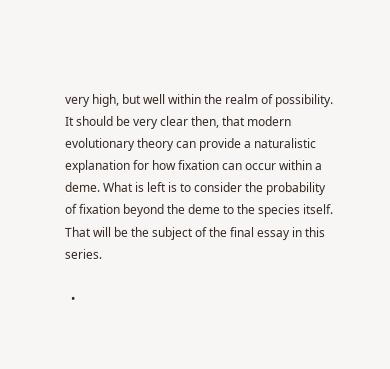very high, but well within the realm of possibility. It should be very clear then, that modern evolutionary theory can provide a naturalistic explanation for how fixation can occur within a deme. What is left is to consider the probability of fixation beyond the deme to the species itself. That will be the subject of the final essay in this series.

  •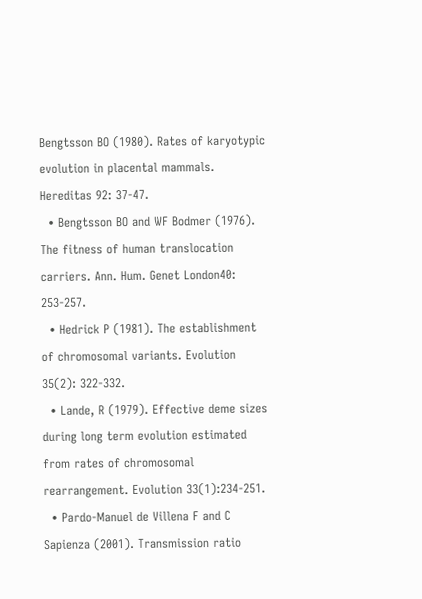Bengtsson BO (1980). Rates of karyotypic evolution in placental mammals. Hereditas 92: 37-47.
  • Bengtsson BO and WF Bodmer (1976). The fitness of human translocation carriers. Ann. Hum. Genet London40: 253-257.
  • Hedrick P (1981). The establishment of chromosomal variants. Evolution 35(2): 322-332.
  • Lande, R (1979). Effective deme sizes during long term evolution estimated from rates of chromosomal rearrangement. Evolution 33(1):234-251.
  • Pardo-Manuel de Villena F and C Sapienza (2001). Transmission ratio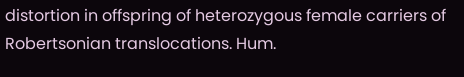distortion in offspring of heterozygous female carriers of Robertsonian translocations. Hum.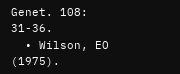Genet. 108: 31-36.
  • Wilson, EO (1975).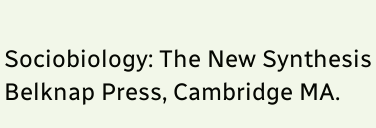Sociobiology: The New Synthesis Belknap Press, Cambridge MA.